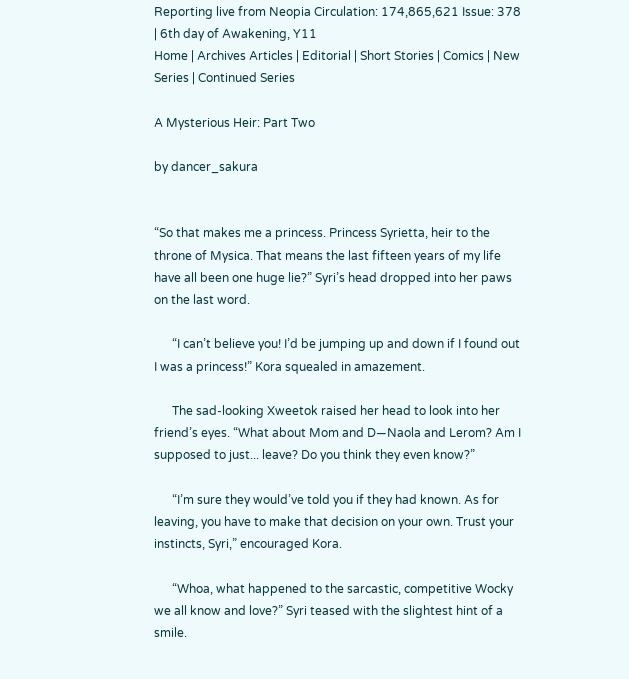Reporting live from Neopia Circulation: 174,865,621 Issue: 378 | 6th day of Awakening, Y11
Home | Archives Articles | Editorial | Short Stories | Comics | New Series | Continued Series

A Mysterious Heir: Part Two

by dancer_sakura


“So that makes me a princess. Princess Syrietta, heir to the throne of Mysica. That means the last fifteen years of my life have all been one huge lie?” Syri’s head dropped into her paws on the last word.

      “I can’t believe you! I’d be jumping up and down if I found out I was a princess!” Kora squealed in amazement.

      The sad-looking Xweetok raised her head to look into her friend’s eyes. “What about Mom and D—Naola and Lerom? Am I supposed to just... leave? Do you think they even know?”

      “I’m sure they would’ve told you if they had known. As for leaving, you have to make that decision on your own. Trust your instincts, Syri,” encouraged Kora.

      “Whoa, what happened to the sarcastic, competitive Wocky we all know and love?” Syri teased with the slightest hint of a smile.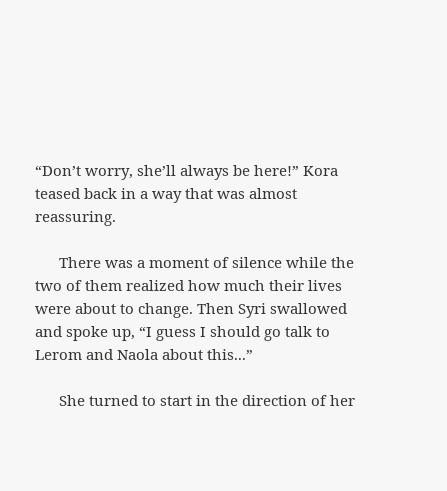“Don’t worry, she’ll always be here!” Kora teased back in a way that was almost reassuring.

      There was a moment of silence while the two of them realized how much their lives were about to change. Then Syri swallowed and spoke up, “I guess I should go talk to Lerom and Naola about this...”

      She turned to start in the direction of her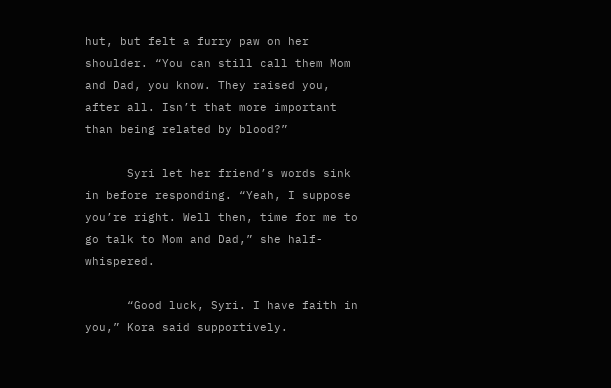hut, but felt a furry paw on her shoulder. “You can still call them Mom and Dad, you know. They raised you, after all. Isn’t that more important than being related by blood?”

      Syri let her friend’s words sink in before responding. “Yeah, I suppose you’re right. Well then, time for me to go talk to Mom and Dad,” she half-whispered.

      “Good luck, Syri. I have faith in you,” Kora said supportively.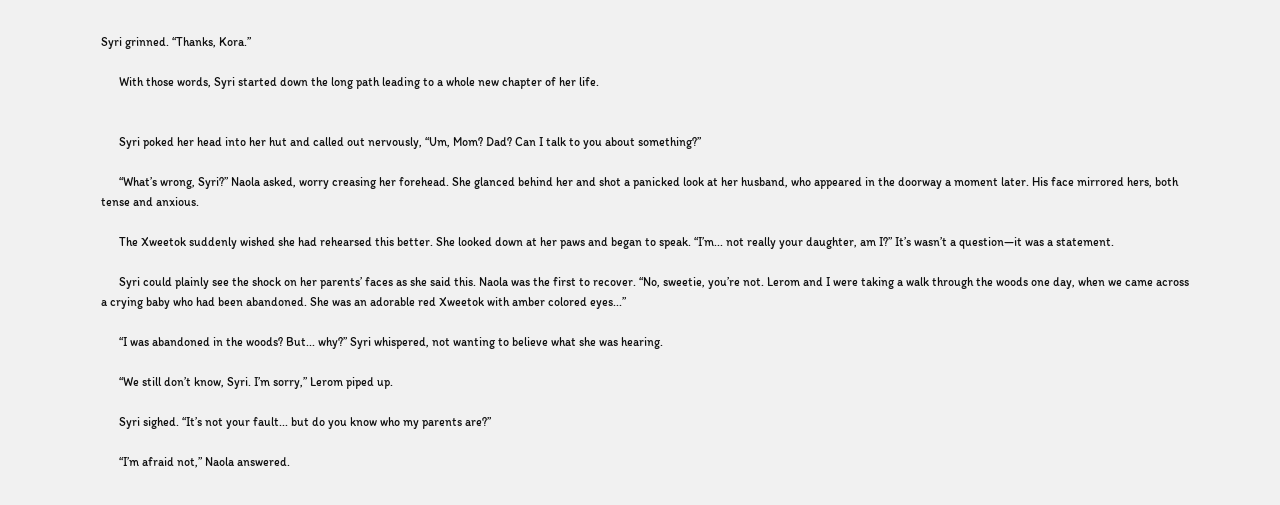Syri grinned. “Thanks, Kora.”

      With those words, Syri started down the long path leading to a whole new chapter of her life.


      Syri poked her head into her hut and called out nervously, “Um, Mom? Dad? Can I talk to you about something?”

      “What’s wrong, Syri?” Naola asked, worry creasing her forehead. She glanced behind her and shot a panicked look at her husband, who appeared in the doorway a moment later. His face mirrored hers, both tense and anxious.

      The Xweetok suddenly wished she had rehearsed this better. She looked down at her paws and began to speak. “I’m... not really your daughter, am I?” It’s wasn’t a question—it was a statement.

      Syri could plainly see the shock on her parents’ faces as she said this. Naola was the first to recover. “No, sweetie, you’re not. Lerom and I were taking a walk through the woods one day, when we came across a crying baby who had been abandoned. She was an adorable red Xweetok with amber colored eyes...”

      “I was abandoned in the woods? But... why?” Syri whispered, not wanting to believe what she was hearing.

      “We still don’t know, Syri. I’m sorry,” Lerom piped up.

      Syri sighed. “It’s not your fault... but do you know who my parents are?”

      “I’m afraid not,” Naola answered.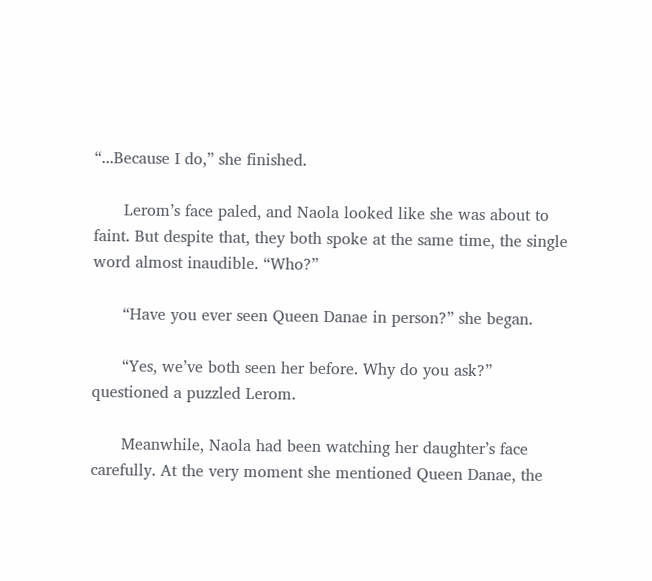“...Because I do,” she finished.

      Lerom’s face paled, and Naola looked like she was about to faint. But despite that, they both spoke at the same time, the single word almost inaudible. “Who?”

      “Have you ever seen Queen Danae in person?” she began.

      “Yes, we’ve both seen her before. Why do you ask?” questioned a puzzled Lerom.

      Meanwhile, Naola had been watching her daughter’s face carefully. At the very moment she mentioned Queen Danae, the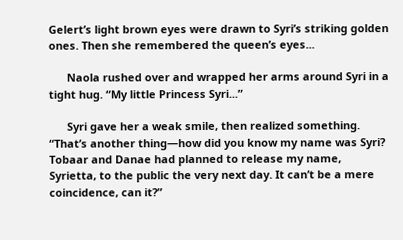Gelert’s light brown eyes were drawn to Syri’s striking golden ones. Then she remembered the queen’s eyes...

      Naola rushed over and wrapped her arms around Syri in a tight hug. “My little Princess Syri...”

      Syri gave her a weak smile, then realized something. “That’s another thing—how did you know my name was Syri? Tobaar and Danae had planned to release my name, Syrietta, to the public the very next day. It can’t be a mere coincidence, can it?”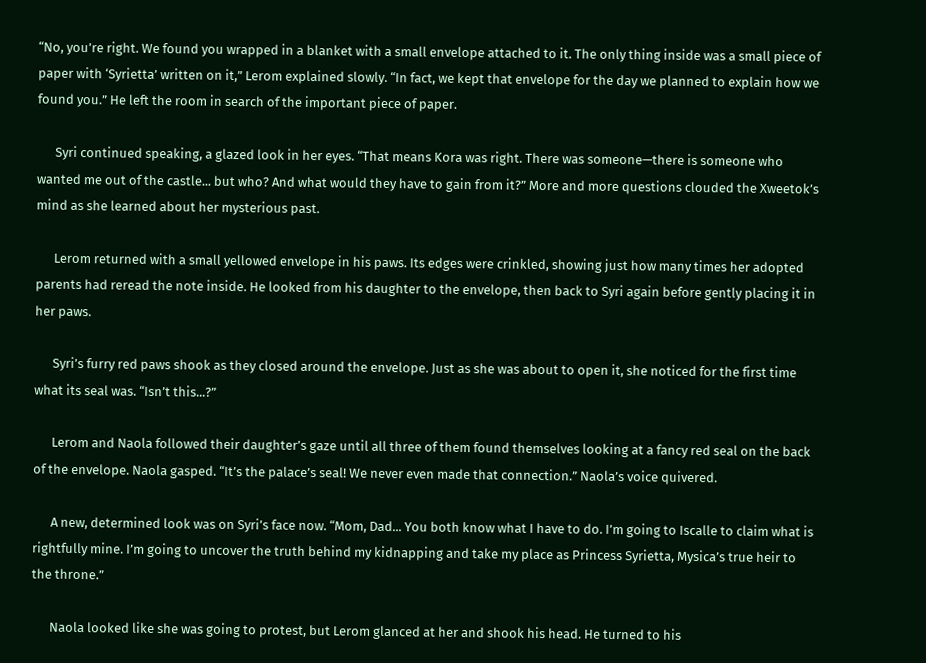“No, you’re right. We found you wrapped in a blanket with a small envelope attached to it. The only thing inside was a small piece of paper with ‘Syrietta’ written on it,” Lerom explained slowly. “In fact, we kept that envelope for the day we planned to explain how we found you.” He left the room in search of the important piece of paper.

      Syri continued speaking, a glazed look in her eyes. “That means Kora was right. There was someone—there is someone who wanted me out of the castle... but who? And what would they have to gain from it?” More and more questions clouded the Xweetok’s mind as she learned about her mysterious past.

      Lerom returned with a small yellowed envelope in his paws. Its edges were crinkled, showing just how many times her adopted parents had reread the note inside. He looked from his daughter to the envelope, then back to Syri again before gently placing it in her paws.

      Syri’s furry red paws shook as they closed around the envelope. Just as she was about to open it, she noticed for the first time what its seal was. “Isn’t this...?”

      Lerom and Naola followed their daughter’s gaze until all three of them found themselves looking at a fancy red seal on the back of the envelope. Naola gasped. “It’s the palace’s seal! We never even made that connection.” Naola’s voice quivered.

      A new, determined look was on Syri’s face now. “Mom, Dad... You both know what I have to do. I’m going to Iscalle to claim what is rightfully mine. I’m going to uncover the truth behind my kidnapping and take my place as Princess Syrietta, Mysica’s true heir to the throne.”

      Naola looked like she was going to protest, but Lerom glanced at her and shook his head. He turned to his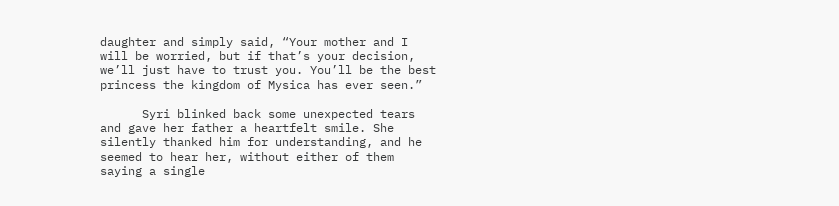daughter and simply said, “Your mother and I will be worried, but if that’s your decision, we’ll just have to trust you. You’ll be the best princess the kingdom of Mysica has ever seen.”

      Syri blinked back some unexpected tears and gave her father a heartfelt smile. She silently thanked him for understanding, and he seemed to hear her, without either of them saying a single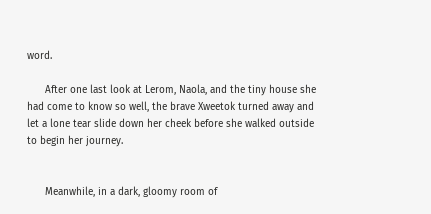word.

      After one last look at Lerom, Naola, and the tiny house she had come to know so well, the brave Xweetok turned away and let a lone tear slide down her cheek before she walked outside to begin her journey.


      Meanwhile, in a dark, gloomy room of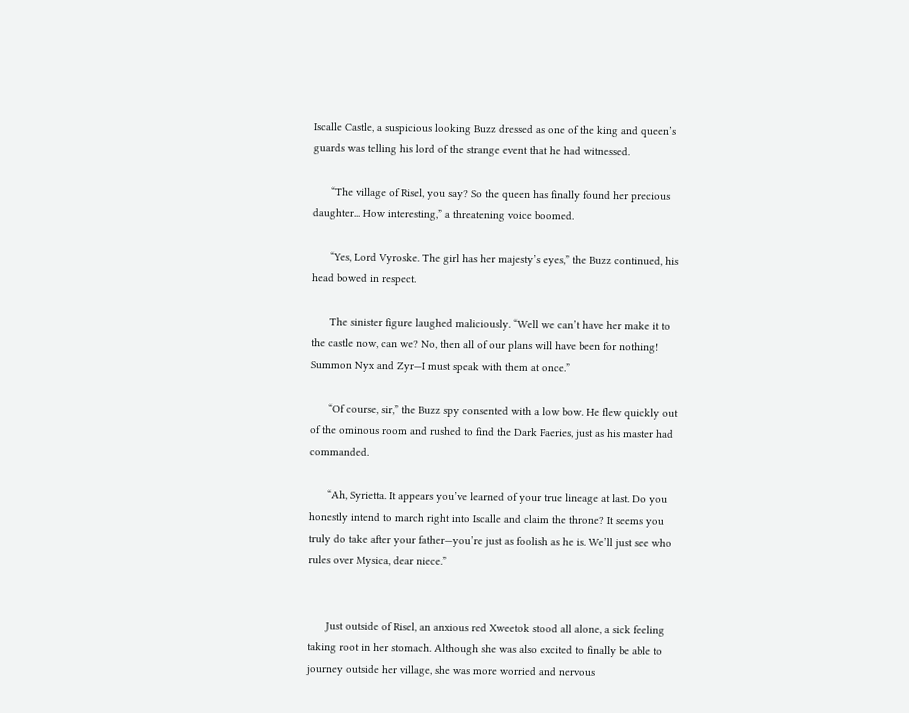Iscalle Castle, a suspicious looking Buzz dressed as one of the king and queen’s guards was telling his lord of the strange event that he had witnessed.

      “The village of Risel, you say? So the queen has finally found her precious daughter... How interesting,” a threatening voice boomed.

      “Yes, Lord Vyroske. The girl has her majesty’s eyes,” the Buzz continued, his head bowed in respect.

      The sinister figure laughed maliciously. “Well we can’t have her make it to the castle now, can we? No, then all of our plans will have been for nothing! Summon Nyx and Zyr—I must speak with them at once.”

      “Of course, sir,” the Buzz spy consented with a low bow. He flew quickly out of the ominous room and rushed to find the Dark Faeries, just as his master had commanded.

      “Ah, Syrietta. It appears you’ve learned of your true lineage at last. Do you honestly intend to march right into Iscalle and claim the throne? It seems you truly do take after your father—you’re just as foolish as he is. We’ll just see who rules over Mysica, dear niece.”


      Just outside of Risel, an anxious red Xweetok stood all alone, a sick feeling taking root in her stomach. Although she was also excited to finally be able to journey outside her village, she was more worried and nervous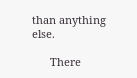than anything else.

      There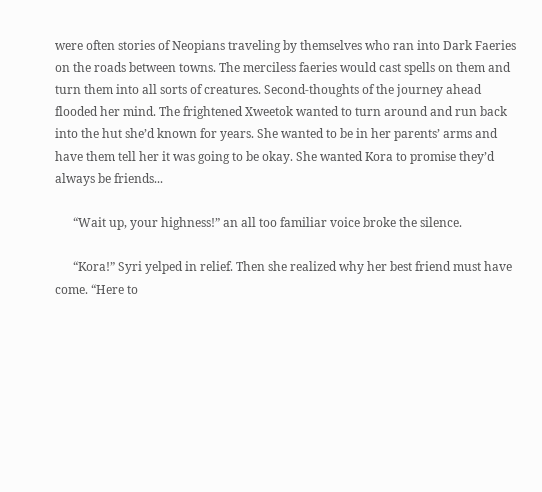were often stories of Neopians traveling by themselves who ran into Dark Faeries on the roads between towns. The merciless faeries would cast spells on them and turn them into all sorts of creatures. Second-thoughts of the journey ahead flooded her mind. The frightened Xweetok wanted to turn around and run back into the hut she’d known for years. She wanted to be in her parents’ arms and have them tell her it was going to be okay. She wanted Kora to promise they’d always be friends...

      “Wait up, your highness!” an all too familiar voice broke the silence.

      “Kora!” Syri yelped in relief. Then she realized why her best friend must have come. “Here to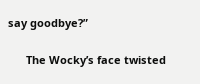say goodbye?”

      The Wocky’s face twisted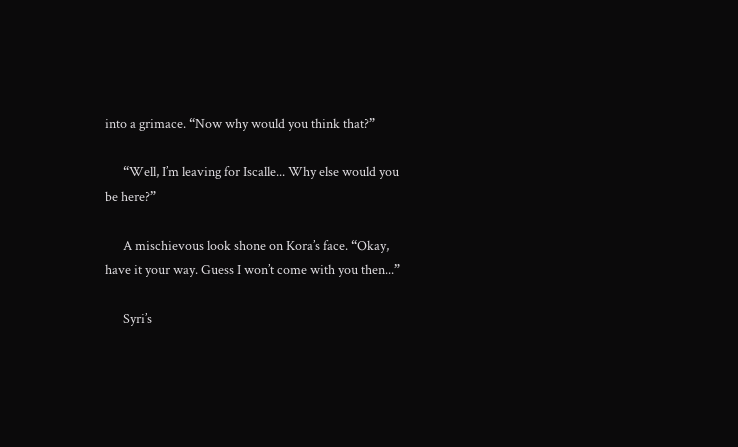into a grimace. “Now why would you think that?”

      “Well, I’m leaving for Iscalle... Why else would you be here?”

      A mischievous look shone on Kora’s face. “Okay, have it your way. Guess I won’t come with you then...”

      Syri’s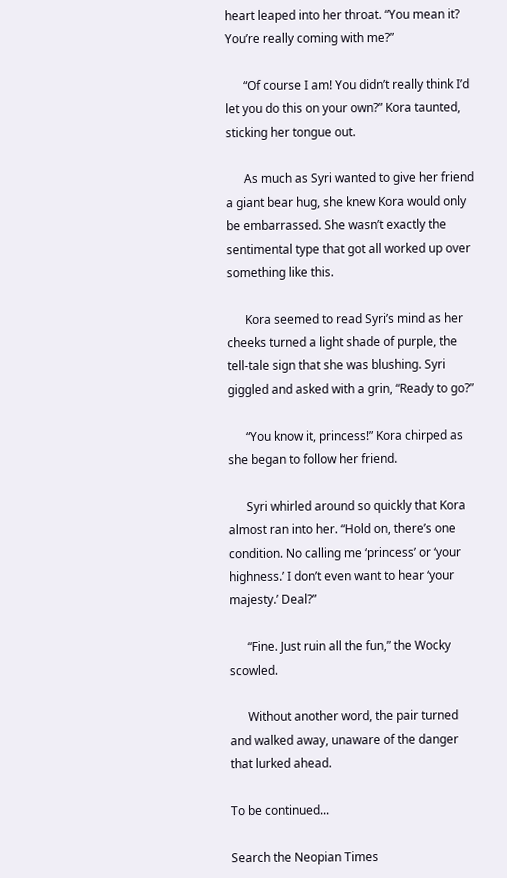heart leaped into her throat. “You mean it? You’re really coming with me?”

      “Of course I am! You didn’t really think I’d let you do this on your own?” Kora taunted, sticking her tongue out.

      As much as Syri wanted to give her friend a giant bear hug, she knew Kora would only be embarrassed. She wasn’t exactly the sentimental type that got all worked up over something like this.

      Kora seemed to read Syri’s mind as her cheeks turned a light shade of purple, the tell-tale sign that she was blushing. Syri giggled and asked with a grin, “Ready to go?”

      “You know it, princess!” Kora chirped as she began to follow her friend.

      Syri whirled around so quickly that Kora almost ran into her. “Hold on, there’s one condition. No calling me ‘princess’ or ‘your highness.’ I don’t even want to hear ‘your majesty.’ Deal?”

      “Fine. Just ruin all the fun,” the Wocky scowled.

      Without another word, the pair turned and walked away, unaware of the danger that lurked ahead.

To be continued...

Search the Neopian Times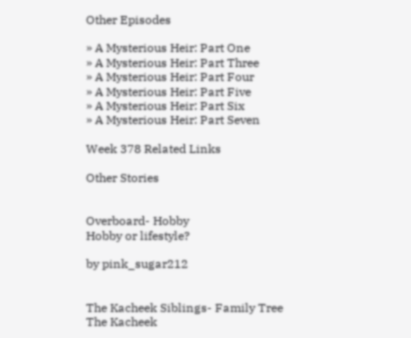Other Episodes

» A Mysterious Heir: Part One
» A Mysterious Heir: Part Three
» A Mysterious Heir: Part Four
» A Mysterious Heir: Part Five
» A Mysterious Heir: Part Six
» A Mysterious Heir: Part Seven

Week 378 Related Links

Other Stories


Overboard- Hobby
Hobby or lifestyle?

by pink_sugar212


The Kacheek Siblings- Family Tree
The Kacheek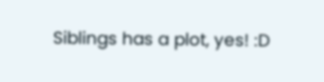Siblings has a plot, yes! :D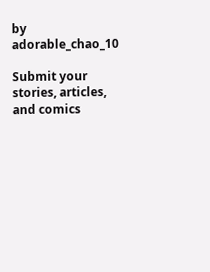by adorable_chao_10

Submit your stories, articles, and comics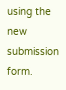using the new submission form.